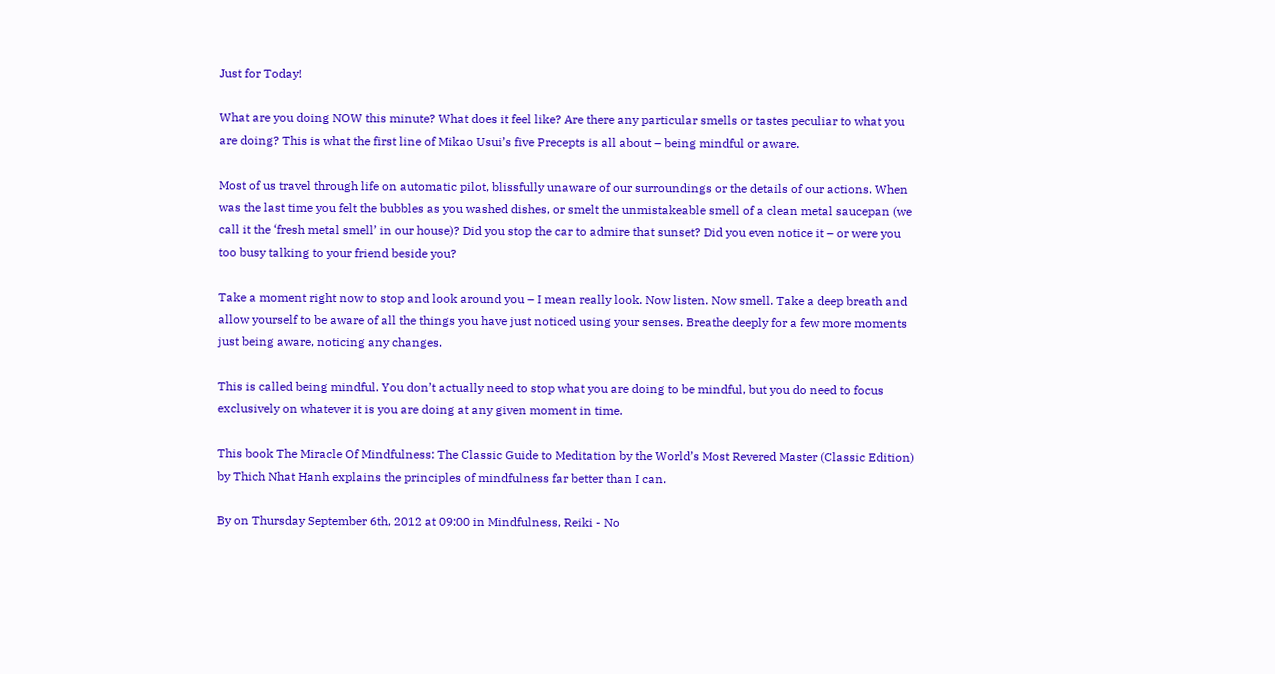Just for Today!

What are you doing NOW this minute? What does it feel like? Are there any particular smells or tastes peculiar to what you are doing? This is what the first line of Mikao Usui’s five Precepts is all about – being mindful or aware.

Most of us travel through life on automatic pilot, blissfully unaware of our surroundings or the details of our actions. When was the last time you felt the bubbles as you washed dishes, or smelt the unmistakeable smell of a clean metal saucepan (we call it the ‘fresh metal smell’ in our house)? Did you stop the car to admire that sunset? Did you even notice it – or were you too busy talking to your friend beside you?

Take a moment right now to stop and look around you – I mean really look. Now listen. Now smell. Take a deep breath and allow yourself to be aware of all the things you have just noticed using your senses. Breathe deeply for a few more moments just being aware, noticing any changes.

This is called being mindful. You don’t actually need to stop what you are doing to be mindful, but you do need to focus exclusively on whatever it is you are doing at any given moment in time.

This book The Miracle Of Mindfulness: The Classic Guide to Meditation by the World’s Most Revered Master (Classic Edition) by Thich Nhat Hanh explains the principles of mindfulness far better than I can.

By on Thursday September 6th, 2012 at 09:00 in Mindfulness, Reiki - No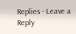Replies - Leave a Reply